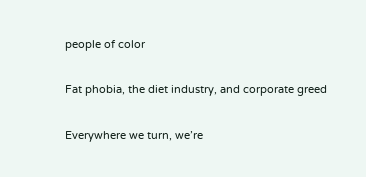people of color

Fat phobia, the diet industry, and corporate greed

Everywhere we turn, we’re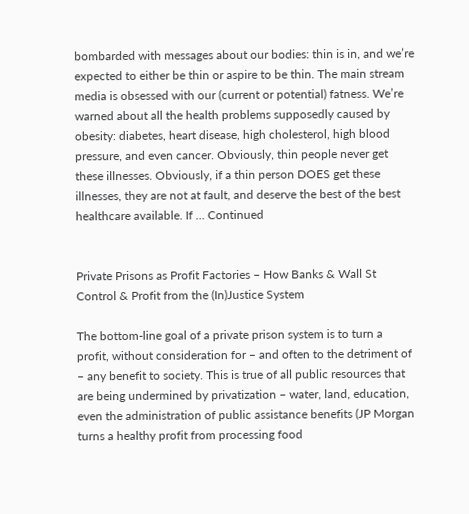bombarded with messages about our bodies: thin is in, and we’re expected to either be thin or aspire to be thin. The main stream media is obsessed with our (current or potential) fatness. We’re warned about all the health problems supposedly caused by obesity: diabetes, heart disease, high cholesterol, high blood pressure, and even cancer. Obviously, thin people never get these illnesses. Obviously, if a thin person DOES get these illnesses, they are not at fault, and deserve the best of the best healthcare available. If … Continued


Private Prisons as Profit Factories – How Banks & Wall St Control & Profit from the (In)Justice System

The bottom-line goal of a private prison system is to turn a profit, without consideration for – and often to the detriment of – any benefit to society. This is true of all public resources that are being undermined by privatization – water, land, education, even the administration of public assistance benefits (JP Morgan turns a healthy profit from processing food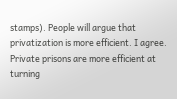stamps). People will argue that privatization is more efficient. I agree. Private prisons are more efficient at turning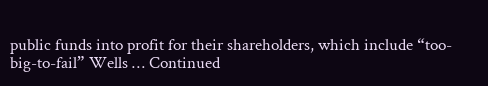public funds into profit for their shareholders, which include “too-big-to-fail” Wells … Continued